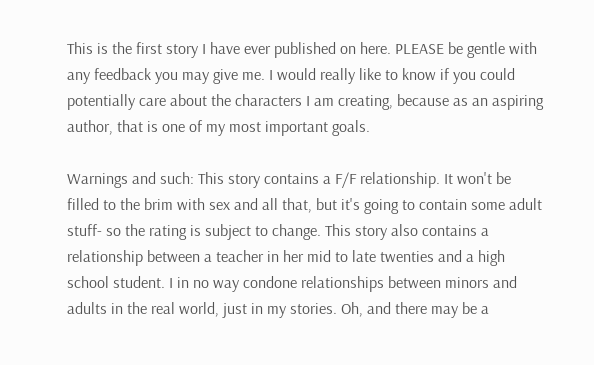This is the first story I have ever published on here. PLEASE be gentle with any feedback you may give me. I would really like to know if you could potentially care about the characters I am creating, because as an aspiring author, that is one of my most important goals.

Warnings and such: This story contains a F/F relationship. It won't be filled to the brim with sex and all that, but it's going to contain some adult stuff- so the rating is subject to change. This story also contains a relationship between a teacher in her mid to late twenties and a high school student. I in no way condone relationships between minors and adults in the real world, just in my stories. Oh, and there may be a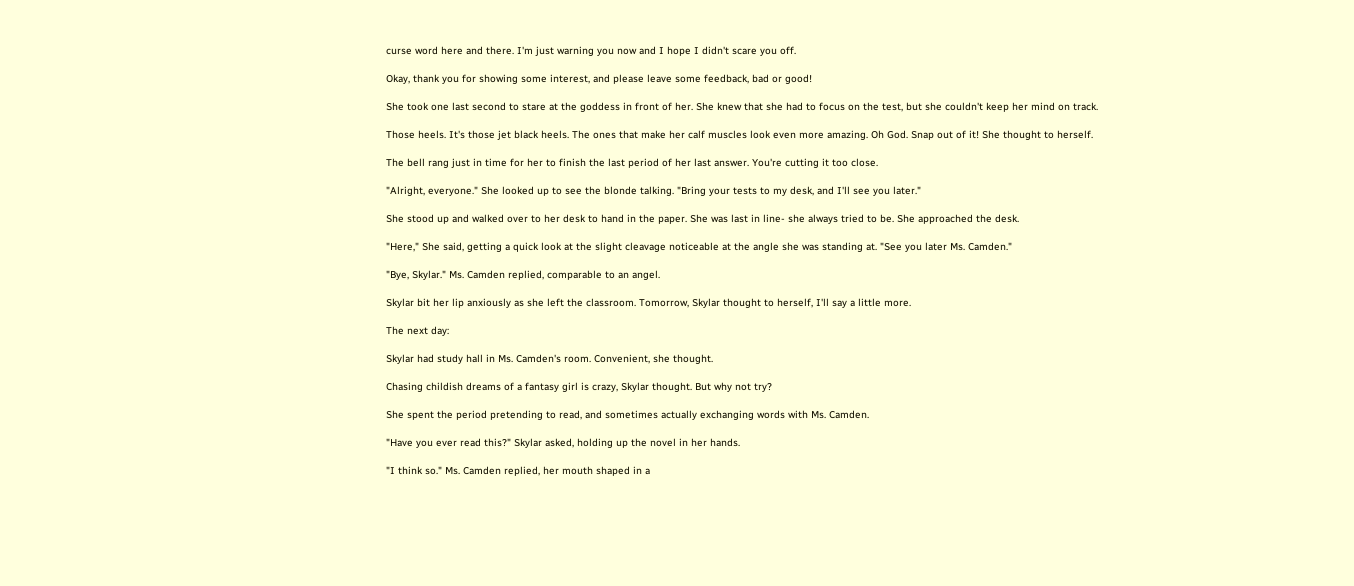curse word here and there. I'm just warning you now and I hope I didn't scare you off.

Okay, thank you for showing some interest, and please leave some feedback, bad or good!

She took one last second to stare at the goddess in front of her. She knew that she had to focus on the test, but she couldn't keep her mind on track.

Those heels. It's those jet black heels. The ones that make her calf muscles look even more amazing. Oh God. Snap out of it! She thought to herself.

The bell rang just in time for her to finish the last period of her last answer. You're cutting it too close.

"Alright, everyone." She looked up to see the blonde talking. "Bring your tests to my desk, and I'll see you later."

She stood up and walked over to her desk to hand in the paper. She was last in line- she always tried to be. She approached the desk.

"Here," She said, getting a quick look at the slight cleavage noticeable at the angle she was standing at. "See you later Ms. Camden."

"Bye, Skylar." Ms. Camden replied, comparable to an angel.

Skylar bit her lip anxiously as she left the classroom. Tomorrow, Skylar thought to herself, I'll say a little more.

The next day:

Skylar had study hall in Ms. Camden's room. Convenient, she thought.

Chasing childish dreams of a fantasy girl is crazy, Skylar thought. But why not try?

She spent the period pretending to read, and sometimes actually exchanging words with Ms. Camden.

"Have you ever read this?" Skylar asked, holding up the novel in her hands.

"I think so." Ms. Camden replied, her mouth shaped in a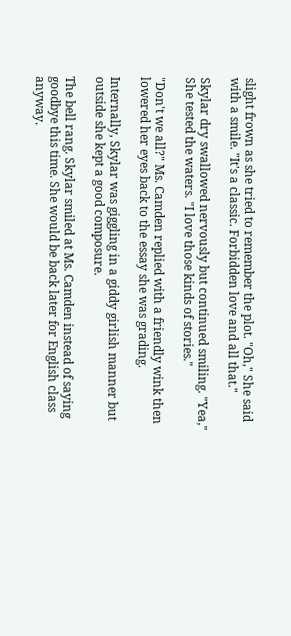slight frown as she tried to remember the plot. "Oh," She said with a smile. "It's a classic. Forbidden love and all that."

Skylar dry swallowed nervously but continued smiling. "Yea," She tested the waters. "I love those kinds of stories."

"Don't we all?" Ms. Camden replied with a friendly wink then lowered her eyes back to the essay she was grading.

Internally, Skylar was giggling in a giddy girlish manner but outside she kept a good composure.

The bell rang. Skylar smiled at Ms. Camden instead of saying goodbye this time. She would be back later for English class anyway.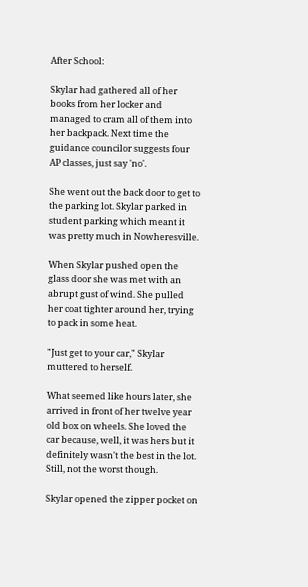After School:

Skylar had gathered all of her books from her locker and managed to cram all of them into her backpack. Next time the guidance councilor suggests four AP classes, just say 'no'.

She went out the back door to get to the parking lot. Skylar parked in student parking which meant it was pretty much in Nowheresville.

When Skylar pushed open the glass door she was met with an abrupt gust of wind. She pulled her coat tighter around her, trying to pack in some heat.

"Just get to your car," Skylar muttered to herself.

What seemed like hours later, she arrived in front of her twelve year old box on wheels. She loved the car because, well, it was hers but it definitely wasn't the best in the lot. Still, not the worst though.

Skylar opened the zipper pocket on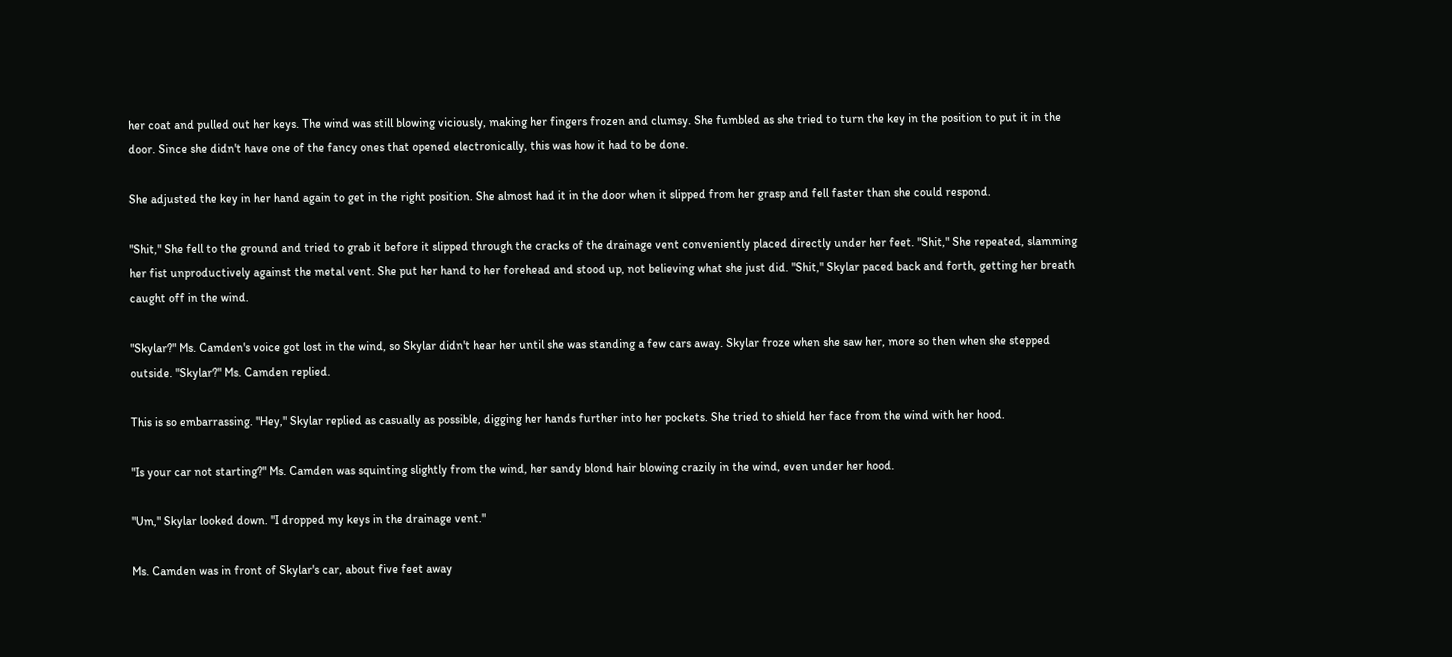her coat and pulled out her keys. The wind was still blowing viciously, making her fingers frozen and clumsy. She fumbled as she tried to turn the key in the position to put it in the door. Since she didn't have one of the fancy ones that opened electronically, this was how it had to be done.

She adjusted the key in her hand again to get in the right position. She almost had it in the door when it slipped from her grasp and fell faster than she could respond.

"Shit," She fell to the ground and tried to grab it before it slipped through the cracks of the drainage vent conveniently placed directly under her feet. "Shit," She repeated, slamming her fist unproductively against the metal vent. She put her hand to her forehead and stood up, not believing what she just did. "Shit," Skylar paced back and forth, getting her breath caught off in the wind.

"Skylar?" Ms. Camden's voice got lost in the wind, so Skylar didn't hear her until she was standing a few cars away. Skylar froze when she saw her, more so then when she stepped outside. "Skylar?" Ms. Camden replied.

This is so embarrassing. "Hey," Skylar replied as casually as possible, digging her hands further into her pockets. She tried to shield her face from the wind with her hood.

"Is your car not starting?" Ms. Camden was squinting slightly from the wind, her sandy blond hair blowing crazily in the wind, even under her hood.

"Um," Skylar looked down. "I dropped my keys in the drainage vent."

Ms. Camden was in front of Skylar's car, about five feet away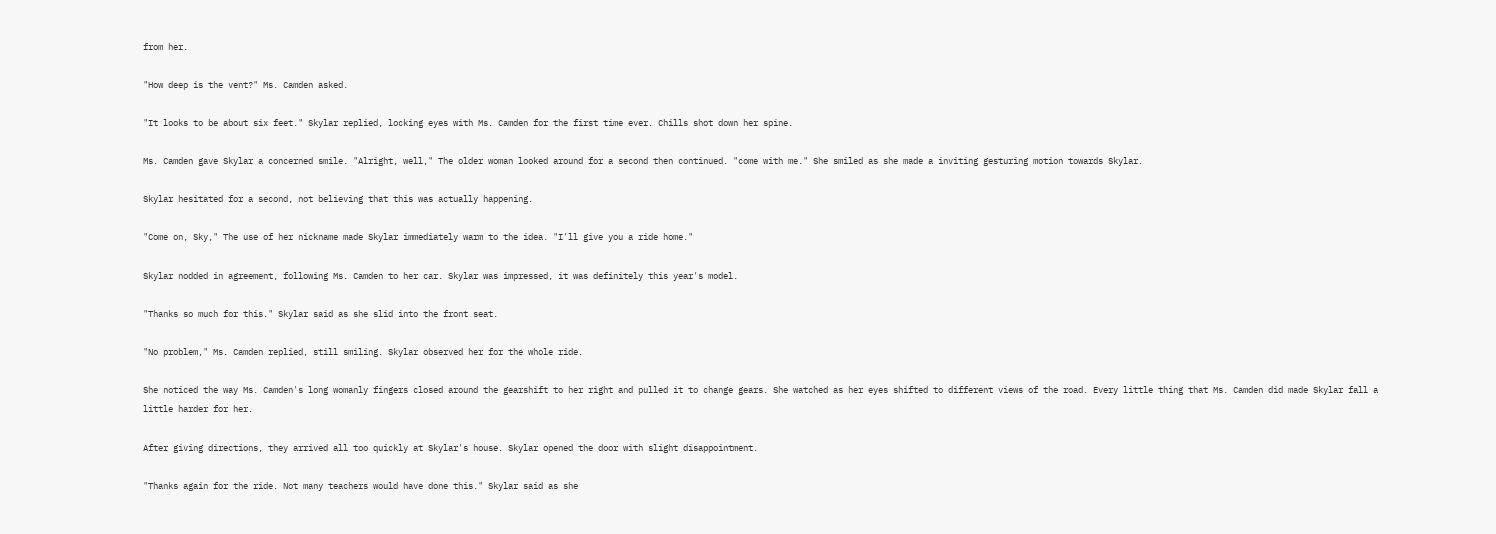from her.

"How deep is the vent?" Ms. Camden asked.

"It looks to be about six feet." Skylar replied, locking eyes with Ms. Camden for the first time ever. Chills shot down her spine.

Ms. Camden gave Skylar a concerned smile. "Alright, well," The older woman looked around for a second then continued. "come with me." She smiled as she made a inviting gesturing motion towards Skylar.

Skylar hesitated for a second, not believing that this was actually happening.

"Come on, Sky," The use of her nickname made Skylar immediately warm to the idea. "I'll give you a ride home."

Skylar nodded in agreement, following Ms. Camden to her car. Skylar was impressed, it was definitely this year's model.

"Thanks so much for this." Skylar said as she slid into the front seat.

"No problem," Ms. Camden replied, still smiling. Skylar observed her for the whole ride.

She noticed the way Ms. Camden's long womanly fingers closed around the gearshift to her right and pulled it to change gears. She watched as her eyes shifted to different views of the road. Every little thing that Ms. Camden did made Skylar fall a little harder for her.

After giving directions, they arrived all too quickly at Skylar's house. Skylar opened the door with slight disappointment.

"Thanks again for the ride. Not many teachers would have done this." Skylar said as she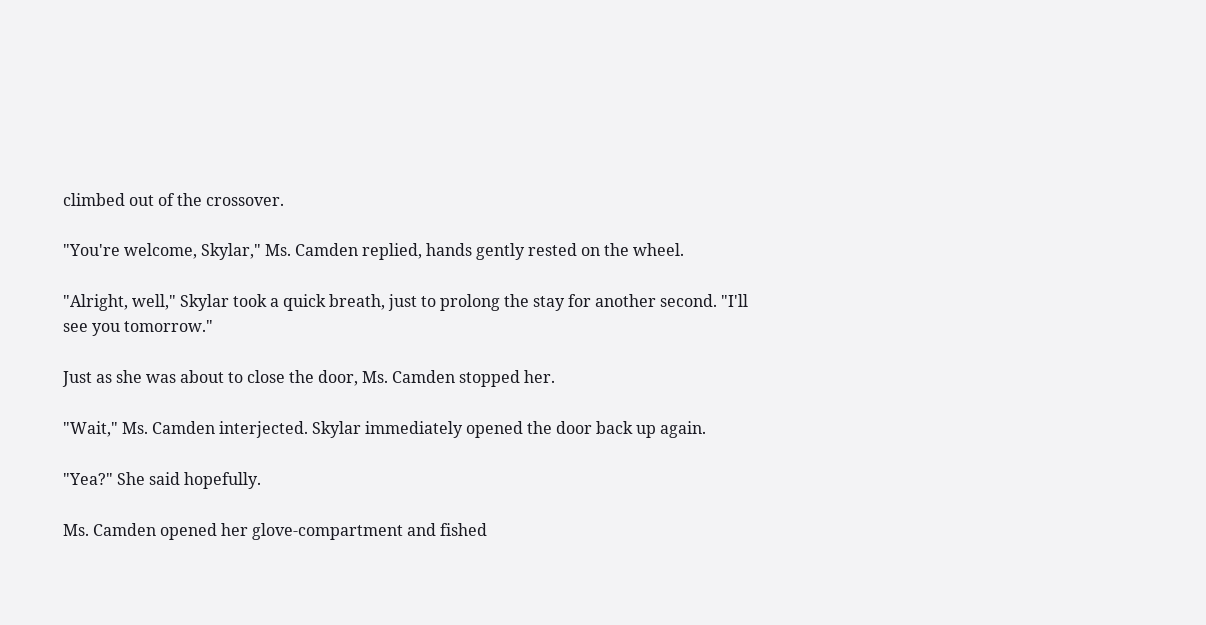climbed out of the crossover.

"You're welcome, Skylar," Ms. Camden replied, hands gently rested on the wheel.

"Alright, well," Skylar took a quick breath, just to prolong the stay for another second. "I'll see you tomorrow."

Just as she was about to close the door, Ms. Camden stopped her.

"Wait," Ms. Camden interjected. Skylar immediately opened the door back up again.

"Yea?" She said hopefully.

Ms. Camden opened her glove-compartment and fished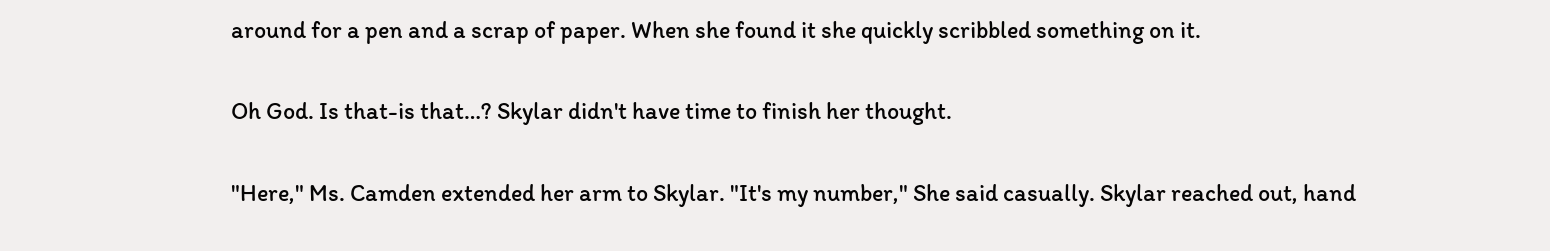around for a pen and a scrap of paper. When she found it she quickly scribbled something on it.

Oh God. Is that-is that…? Skylar didn't have time to finish her thought.

"Here," Ms. Camden extended her arm to Skylar. "It's my number," She said casually. Skylar reached out, hand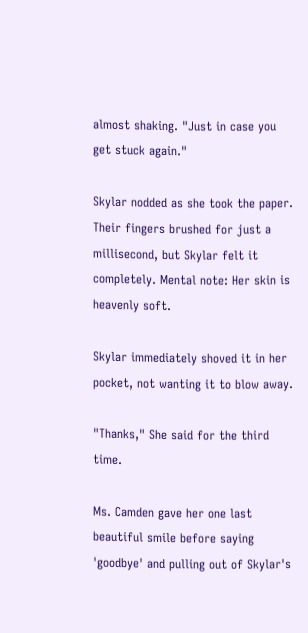almost shaking. "Just in case you get stuck again."

Skylar nodded as she took the paper. Their fingers brushed for just a millisecond, but Skylar felt it completely. Mental note: Her skin is heavenly soft.

Skylar immediately shoved it in her pocket, not wanting it to blow away.

"Thanks," She said for the third time.

Ms. Camden gave her one last beautiful smile before saying 'goodbye' and pulling out of Skylar's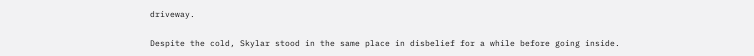driveway.

Despite the cold, Skylar stood in the same place in disbelief for a while before going inside.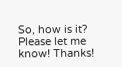So, how is it? Please let me know! Thanks!